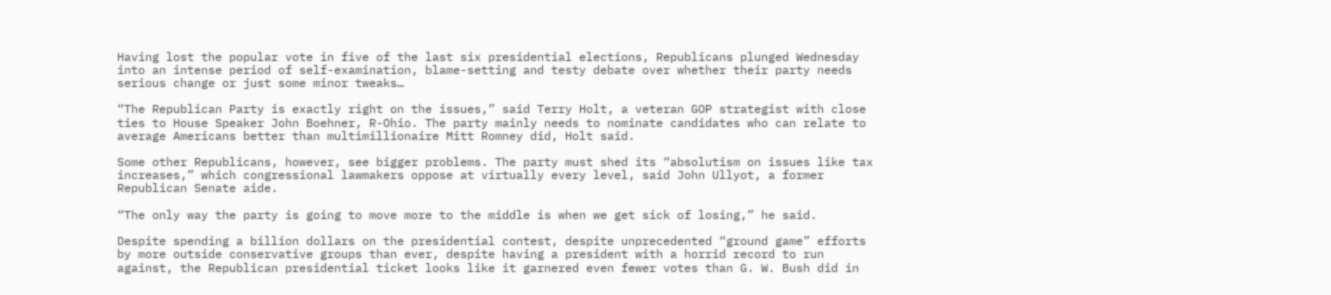Having lost the popular vote in five of the last six presidential elections, Republicans plunged Wednesday into an intense period of self-examination, blame-setting and testy debate over whether their party needs serious change or just some minor tweaks…

“The Republican Party is exactly right on the issues,” said Terry Holt, a veteran GOP strategist with close ties to House Speaker John Boehner, R-Ohio. The party mainly needs to nominate candidates who can relate to average Americans better than multimillionaire Mitt Romney did, Holt said.

Some other Republicans, however, see bigger problems. The party must shed its “absolutism on issues like tax increases,” which congressional lawmakers oppose at virtually every level, said John Ullyot, a former Republican Senate aide.

“The only way the party is going to move more to the middle is when we get sick of losing,” he said.

Despite spending a billion dollars on the presidential contest, despite unprecedented “ground game” efforts by more outside conservative groups than ever, despite having a president with a horrid record to run against, the Republican presidential ticket looks like it garnered even fewer votes than G. W. Bush did in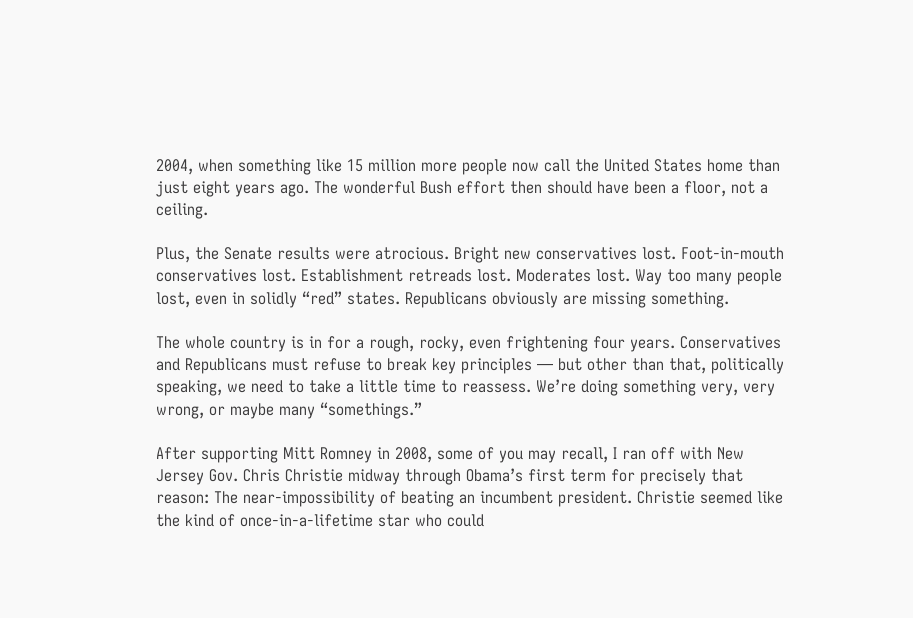2004, when something like 15 million more people now call the United States home than just eight years ago. The wonderful Bush effort then should have been a floor, not a ceiling.

Plus, the Senate results were atrocious. Bright new conservatives lost. Foot-in-mouth conservatives lost. Establishment retreads lost. Moderates lost. Way too many people lost, even in solidly “red” states. Republicans obviously are missing something.

The whole country is in for a rough, rocky, even frightening four years. Conservatives and Republicans must refuse to break key principles — but other than that, politically speaking, we need to take a little time to reassess. We’re doing something very, very wrong, or maybe many “somethings.”

After supporting Mitt Romney in 2008, some of you may recall, I ran off with New Jersey Gov. Chris Christie midway through Obama’s first term for precisely that reason: The near-impossibility of beating an incumbent president. Christie seemed like the kind of once-in-a-lifetime star who could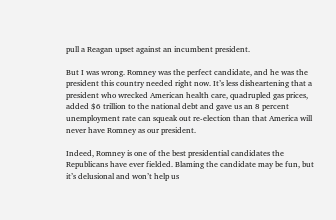pull a Reagan upset against an incumbent president.

But I was wrong. Romney was the perfect candidate, and he was the president this country needed right now. It’s less disheartening that a president who wrecked American health care, quadrupled gas prices, added $6 trillion to the national debt and gave us an 8 percent unemployment rate can squeak out re-election than that America will never have Romney as our president.

Indeed, Romney is one of the best presidential candidates the Republicans have ever fielded. Blaming the candidate may be fun, but it’s delusional and won’t help us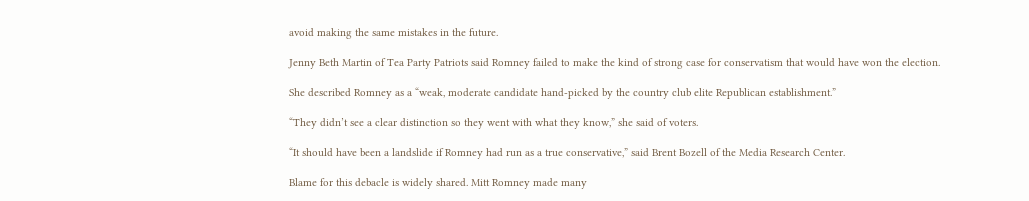avoid making the same mistakes in the future.

Jenny Beth Martin of Tea Party Patriots said Romney failed to make the kind of strong case for conservatism that would have won the election.

She described Romney as a “weak, moderate candidate hand-picked by the country club elite Republican establishment.”

“They didn’t see a clear distinction so they went with what they know,” she said of voters.

“It should have been a landslide if Romney had run as a true conservative,” said Brent Bozell of the Media Research Center.

Blame for this debacle is widely shared. Mitt Romney made many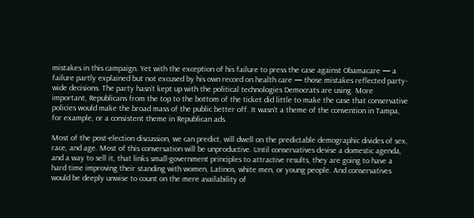mistakes in this campaign. Yet with the exception of his failure to press the case against Obamacare — a failure partly explained but not excused by his own record on health care — those mistakes reflected party-wide decisions. The party hasn’t kept up with the political technologies Democrats are using. More important, Republicans from the top to the bottom of the ticket did little to make the case that conservative policies would make the broad mass of the public better off. It wasn’t a theme of the convention in Tampa, for example, or a consistent theme in Republican ads.

Most of the post-election discussion, we can predict, will dwell on the predictable demographic divides of sex, race, and age. Most of this conversation will be unproductive. Until conservatives devise a domestic agenda, and a way to sell it, that links small-government principles to attractive results, they are going to have a hard time improving their standing with women, Latinos, white men, or young people. And conservatives would be deeply unwise to count on the mere availability of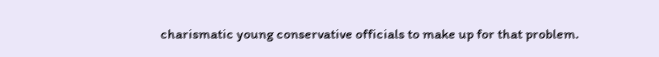charismatic young conservative officials to make up for that problem.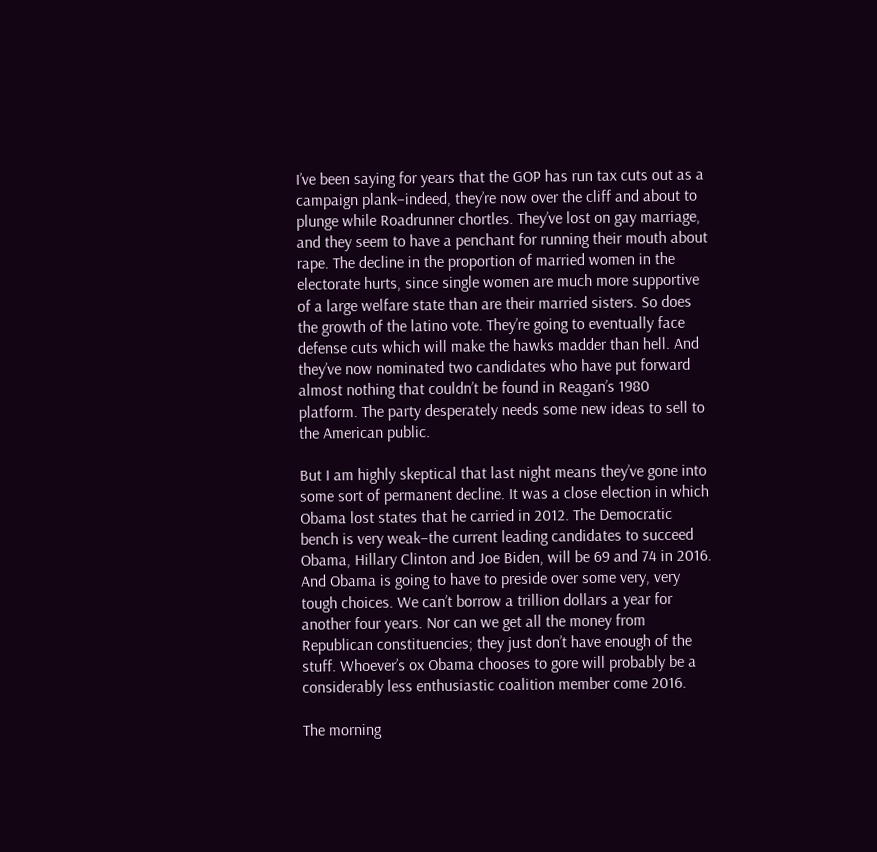I’ve been saying for years that the GOP has run tax cuts out as a campaign plank–indeed, they’re now over the cliff and about to plunge while Roadrunner chortles. They’ve lost on gay marriage, and they seem to have a penchant for running their mouth about rape. The decline in the proportion of married women in the electorate hurts, since single women are much more supportive of a large welfare state than are their married sisters. So does the growth of the latino vote. They’re going to eventually face defense cuts which will make the hawks madder than hell. And they’ve now nominated two candidates who have put forward almost nothing that couldn’t be found in Reagan’s 1980 platform. The party desperately needs some new ideas to sell to the American public.

But I am highly skeptical that last night means they’ve gone into some sort of permanent decline. It was a close election in which Obama lost states that he carried in 2012. The Democratic bench is very weak–the current leading candidates to succeed Obama, Hillary Clinton and Joe Biden, will be 69 and 74 in 2016. And Obama is going to have to preside over some very, very tough choices. We can’t borrow a trillion dollars a year for another four years. Nor can we get all the money from Republican constituencies; they just don’t have enough of the stuff. Whoever’s ox Obama chooses to gore will probably be a considerably less enthusiastic coalition member come 2016.

The morning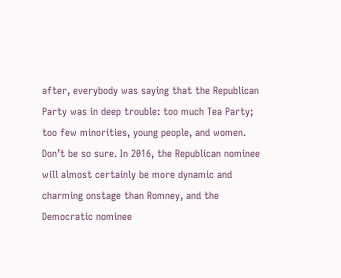after, everybody was saying that the Republican Party was in deep trouble: too much Tea Party; too few minorities, young people, and women. Don’t be so sure. In 2016, the Republican nominee will almost certainly be more dynamic and charming onstage than Romney, and the Democratic nominee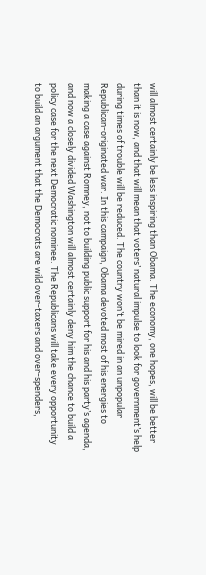will almost certainly be less inspiring than Obama. The economy, one hopes, will be better than it is now, and that will mean that voters’ natural impulse to look for government’s help during times of trouble will be reduced. The country won’t be mired in an unpopular Republican-originated war. In this campaign, Obama devoted most of his energies to making a case against Romney, not to building public support for his and his party’s agenda, and now a closely divided Washington will almost certainly deny him the chance to build a policy case for the next Democratic nominee. The Republicans will take every opportunity to build an argument that the Democrats are wild over-taxers and over-spenders,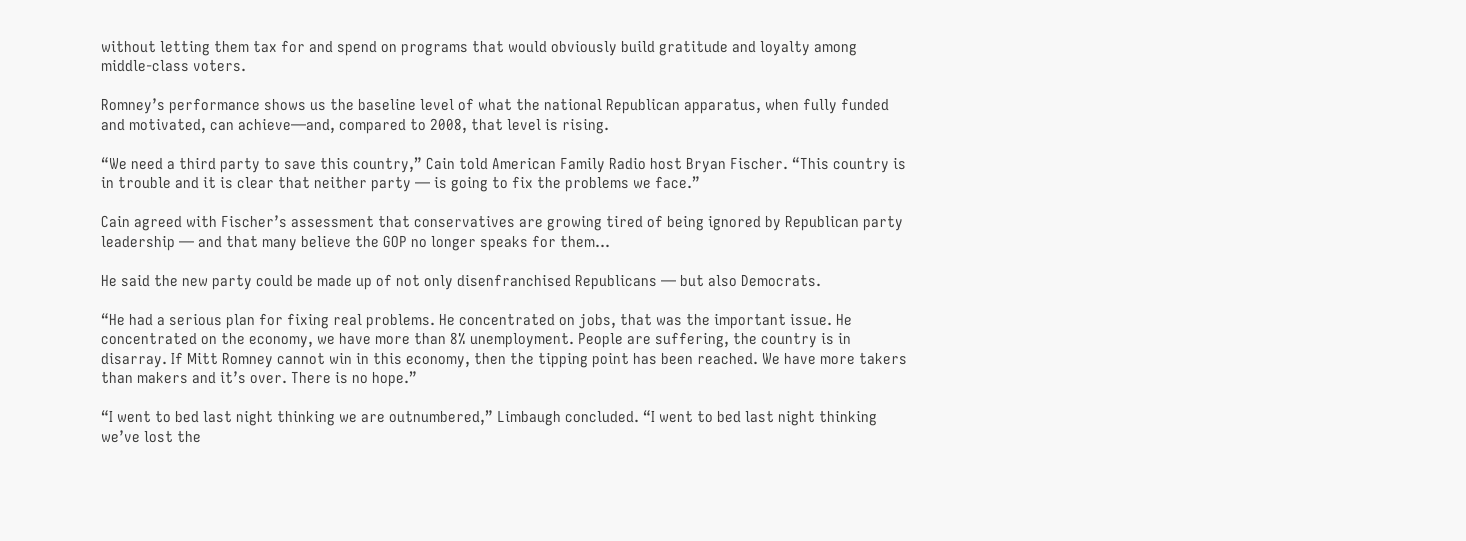without letting them tax for and spend on programs that would obviously build gratitude and loyalty among middle-class voters.

Romney’s performance shows us the baseline level of what the national Republican apparatus, when fully funded and motivated, can achieve—and, compared to 2008, that level is rising.

“We need a third party to save this country,” Cain told American Family Radio host Bryan Fischer. “This country is in trouble and it is clear that neither party — is going to fix the problems we face.”

Cain agreed with Fischer’s assessment that conservatives are growing tired of being ignored by Republican party leadership — and that many believe the GOP no longer speaks for them…

He said the new party could be made up of not only disenfranchised Republicans — but also Democrats.

“He had a serious plan for fixing real problems. He concentrated on jobs, that was the important issue. He concentrated on the economy, we have more than 8% unemployment. People are suffering, the country is in disarray. If Mitt Romney cannot win in this economy, then the tipping point has been reached. We have more takers than makers and it’s over. There is no hope.”

“I went to bed last night thinking we are outnumbered,” Limbaugh concluded. “I went to bed last night thinking we’ve lost the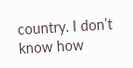country. I don’t know how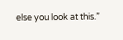else you look at this.”